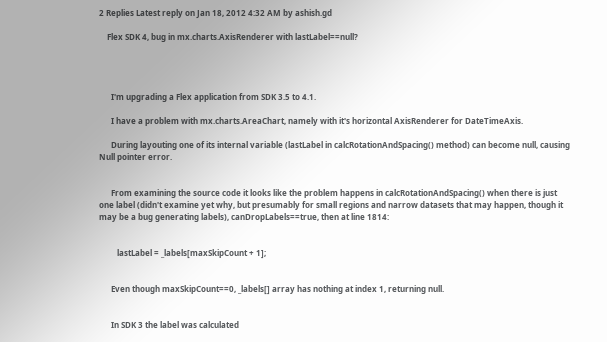2 Replies Latest reply on Jan 18, 2012 4:32 AM by ashish.gd

    Flex SDK 4, bug in mx.charts.AxisRenderer with lastLabel==null?




      I'm upgrading a Flex application from SDK 3.5 to 4.1.

      I have a problem with mx.charts.AreaChart, namely with it's horizontal AxisRenderer for DateTimeAxis.

      During layouting one of its internal variable (lastLabel in calcRotationAndSpacing() method) can become null, causing Null pointer error.


      From examining the source code it looks like the problem happens in calcRotationAndSpacing() when there is just one label (didn't examine yet why, but presumably for small regions and narrow datasets that may happen, though it may be a bug generating labels), canDropLabels==true, then at line 1814:


         lastLabel = _labels[maxSkipCount + 1];


      Even though maxSkipCount==0, _labels[] array has nothing at index 1, returning null.


      In SDK 3 the label was calculated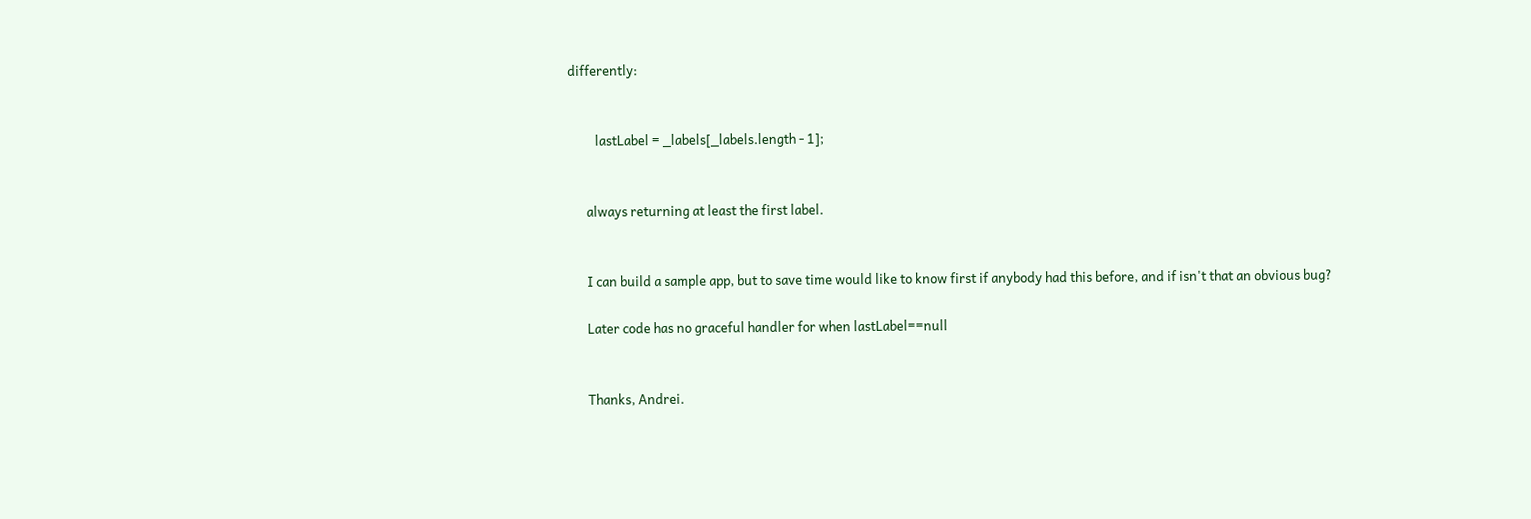differently:


         lastLabel = _labels[_labels.length - 1];


      always returning at least the first label.


      I can build a sample app, but to save time would like to know first if anybody had this before, and if isn't that an obvious bug?

      Later code has no graceful handler for when lastLabel==null


      Thanks, Andrei.